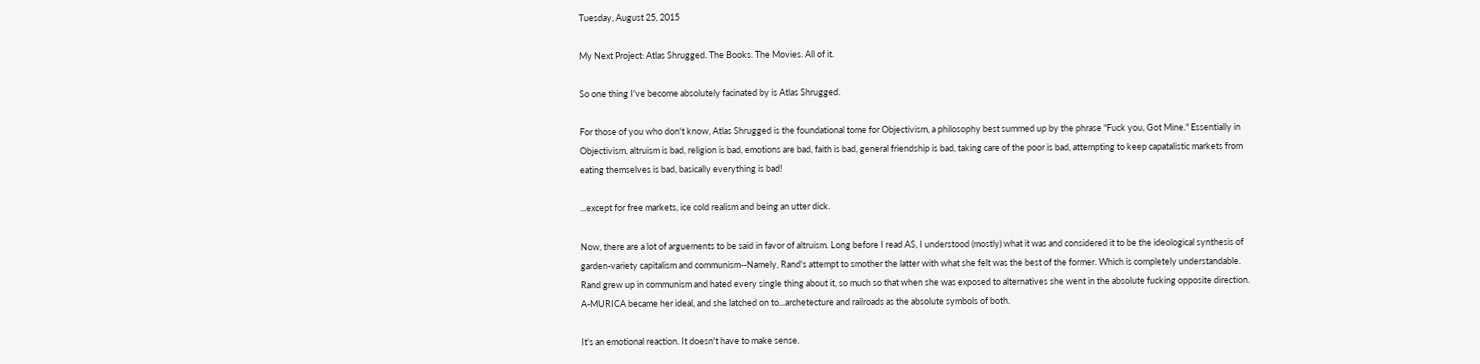Tuesday, August 25, 2015

My Next Project: Atlas Shrugged. The Books. The Movies. All of it.

So one thing I've become absolutely facinated by is Atlas Shrugged.

For those of you who don't know, Atlas Shrugged is the foundational tome for Objectivism, a philosophy best summed up by the phrase "Fuck you, Got Mine." Essentially in Objectivism, altruism is bad, religion is bad, emotions are bad, faith is bad, general friendship is bad, taking care of the poor is bad, attempting to keep capatalistic markets from eating themselves is bad, basically everything is bad!

...except for free markets, ice cold realism and being an utter dick.

Now, there are a lot of arguements to be said in favor of altruism. Long before I read AS, I understood (mostly) what it was and considered it to be the ideological synthesis of garden-variety capitalism and communism--Namely, Rand's attempt to smother the latter with what she felt was the best of the former. Which is completely understandable. Rand grew up in communism and hated every single thing about it, so much so that when she was exposed to alternatives she went in the absolute fucking opposite direction. A-MURICA became her ideal, and she latched on to...archetecture and railroads as the absolute symbols of both.

It's an emotional reaction. It doesn't have to make sense.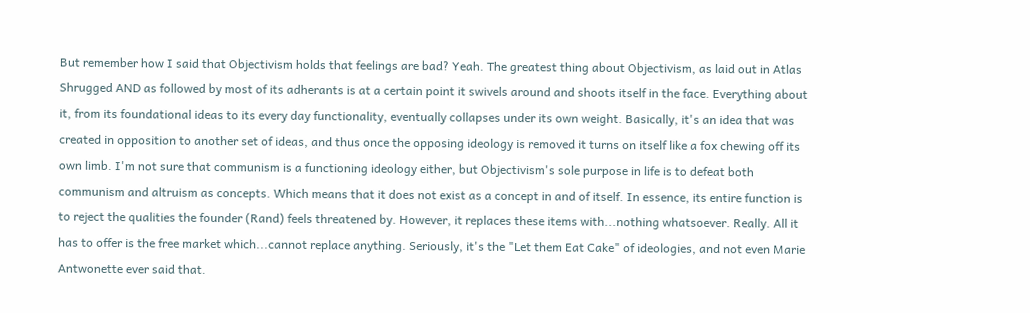But remember how I said that Objectivism holds that feelings are bad? Yeah. The greatest thing about Objectivism, as laid out in Atlas Shrugged AND as followed by most of its adherants is at a certain point it swivels around and shoots itself in the face. Everything about it, from its foundational ideas to its every day functionality, eventually collapses under its own weight. Basically, it's an idea that was created in opposition to another set of ideas, and thus once the opposing ideology is removed it turns on itself like a fox chewing off its own limb. I'm not sure that communism is a functioning ideology either, but Objectivism's sole purpose in life is to defeat both communism and altruism as concepts. Which means that it does not exist as a concept in and of itself. In essence, its entire function is to reject the qualities the founder (Rand) feels threatened by. However, it replaces these items with...nothing whatsoever. Really. All it has to offer is the free market which...cannot replace anything. Seriously, it's the "Let them Eat Cake" of ideologies, and not even Marie Antwonette ever said that.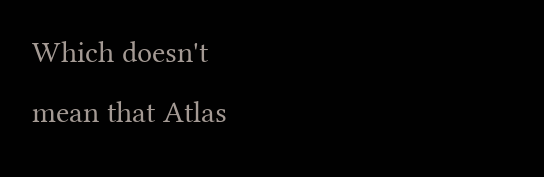Which doesn't mean that Atlas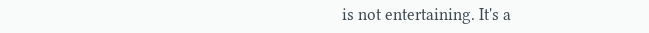is not entertaining. It's a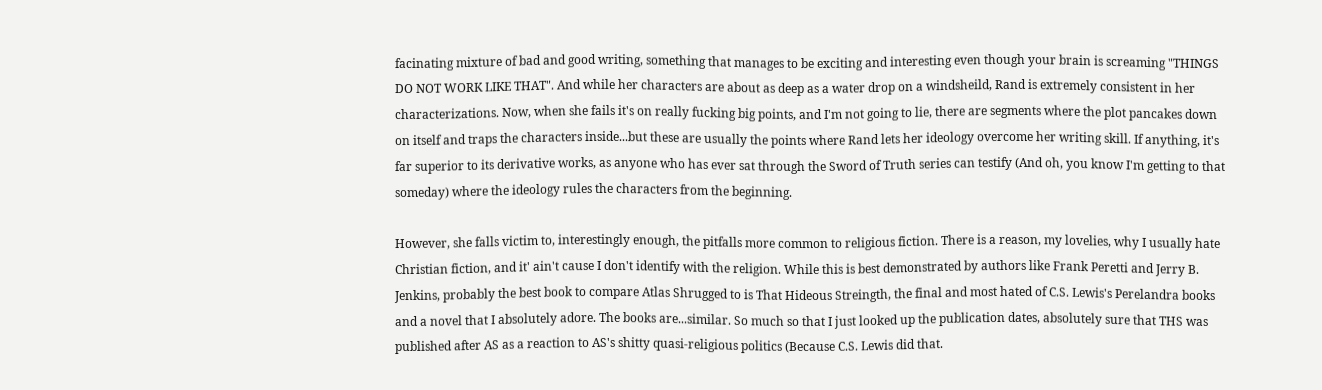facinating mixture of bad and good writing, something that manages to be exciting and interesting even though your brain is screaming "THINGS DO NOT WORK LIKE THAT". And while her characters are about as deep as a water drop on a windsheild, Rand is extremely consistent in her characterizations. Now, when she fails it's on really fucking big points, and I'm not going to lie, there are segments where the plot pancakes down on itself and traps the characters inside...but these are usually the points where Rand lets her ideology overcome her writing skill. If anything, it's far superior to its derivative works, as anyone who has ever sat through the Sword of Truth series can testify (And oh, you know I'm getting to that someday) where the ideology rules the characters from the beginning.

However, she falls victim to, interestingly enough, the pitfalls more common to religious fiction. There is a reason, my lovelies, why I usually hate Christian fiction, and it' ain't cause I don't identify with the religion. While this is best demonstrated by authors like Frank Peretti and Jerry B. Jenkins, probably the best book to compare Atlas Shrugged to is That Hideous Streingth, the final and most hated of C.S. Lewis's Perelandra books and a novel that I absolutely adore. The books are...similar. So much so that I just looked up the publication dates, absolutely sure that THS was published after AS as a reaction to AS's shitty quasi-religious politics (Because C.S. Lewis did that.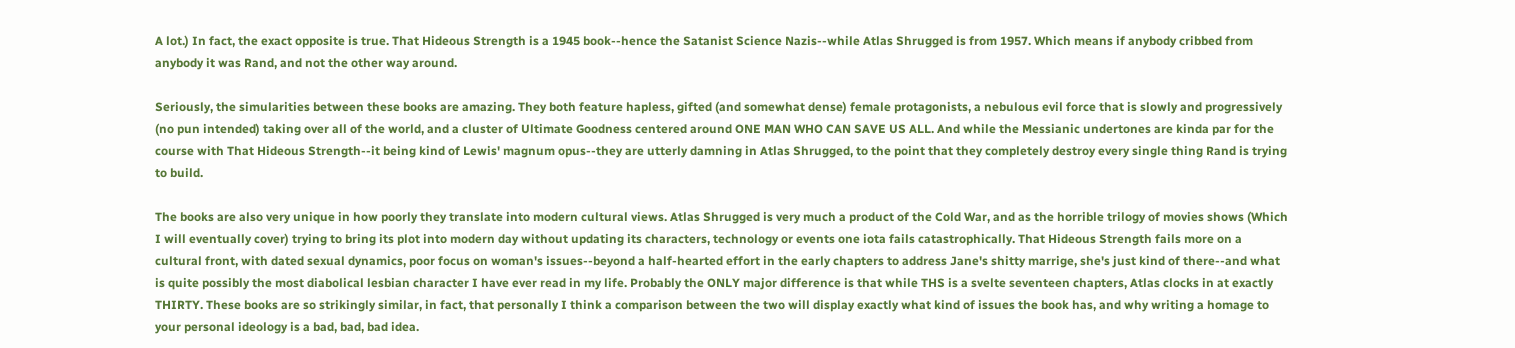A lot.) In fact, the exact opposite is true. That Hideous Strength is a 1945 book--hence the Satanist Science Nazis--while Atlas Shrugged is from 1957. Which means if anybody cribbed from anybody it was Rand, and not the other way around.

Seriously, the simularities between these books are amazing. They both feature hapless, gifted (and somewhat dense) female protagonists, a nebulous evil force that is slowly and progressively (no pun intended) taking over all of the world, and a cluster of Ultimate Goodness centered around ONE MAN WHO CAN SAVE US ALL. And while the Messianic undertones are kinda par for the course with That Hideous Strength--it being kind of Lewis' magnum opus--they are utterly damning in Atlas Shrugged, to the point that they completely destroy every single thing Rand is trying to build.

The books are also very unique in how poorly they translate into modern cultural views. Atlas Shrugged is very much a product of the Cold War, and as the horrible trilogy of movies shows (Which I will eventually cover) trying to bring its plot into modern day without updating its characters, technology or events one iota fails catastrophically. That Hideous Strength fails more on a cultural front, with dated sexual dynamics, poor focus on woman's issues--beyond a half-hearted effort in the early chapters to address Jane's shitty marrige, she's just kind of there--and what is quite possibly the most diabolical lesbian character I have ever read in my life. Probably the ONLY major difference is that while THS is a svelte seventeen chapters, Atlas clocks in at exactly THIRTY. These books are so strikingly similar, in fact, that personally I think a comparison between the two will display exactly what kind of issues the book has, and why writing a homage to your personal ideology is a bad, bad, bad idea.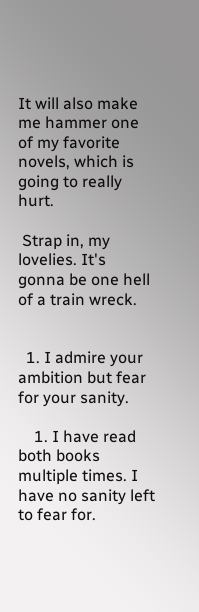It will also make me hammer one of my favorite novels, which is going to really hurt.

 Strap in, my lovelies. It's gonna be one hell of a train wreck.


  1. I admire your ambition but fear for your sanity.

    1. I have read both books multiple times. I have no sanity left to fear for.